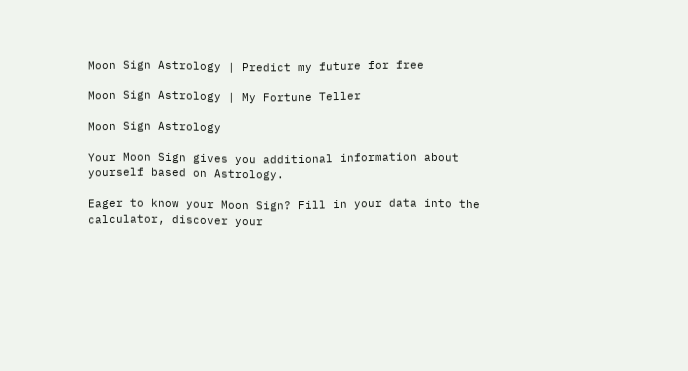Moon Sign Astrology | Predict my future for free

Moon Sign Astrology | My Fortune Teller

Moon Sign Astrology

Your Moon Sign gives you additional information about yourself based on Astrology.

Eager to know your Moon Sign? Fill in your data into the calculator, discover your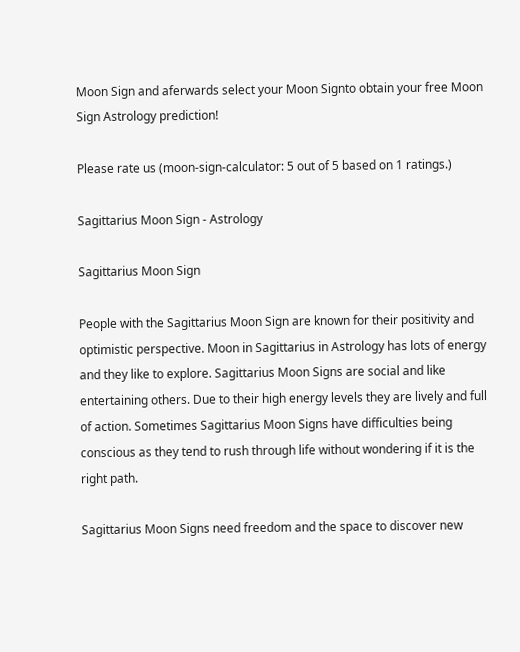Moon Sign and aferwards select your Moon Signto obtain your free Moon Sign Astrology prediction!

Please rate us (moon-sign-calculator: 5 out of 5 based on 1 ratings.)

Sagittarius Moon Sign - Astrology

Sagittarius Moon Sign

People with the Sagittarius Moon Sign are known for their positivity and optimistic perspective. Moon in Sagittarius in Astrology has lots of energy and they like to explore. Sagittarius Moon Signs are social and like entertaining others. Due to their high energy levels they are lively and full of action. Sometimes Sagittarius Moon Signs have difficulties being conscious as they tend to rush through life without wondering if it is the right path.

Sagittarius Moon Signs need freedom and the space to discover new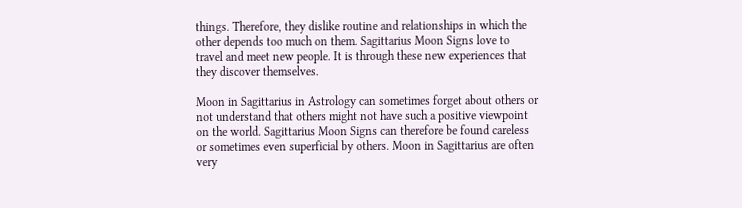things. Therefore, they dislike routine and relationships in which the other depends too much on them. Sagittarius Moon Signs love to travel and meet new people. It is through these new experiences that they discover themselves.

Moon in Sagittarius in Astrology can sometimes forget about others or not understand that others might not have such a positive viewpoint on the world. Sagittarius Moon Signs can therefore be found careless or sometimes even superficial by others. Moon in Sagittarius are often very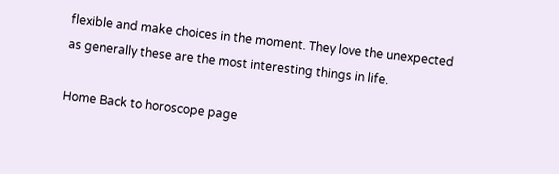flexible and make choices in the moment. They love the unexpected as generally these are the most interesting things in life.

Home Back to horoscope page